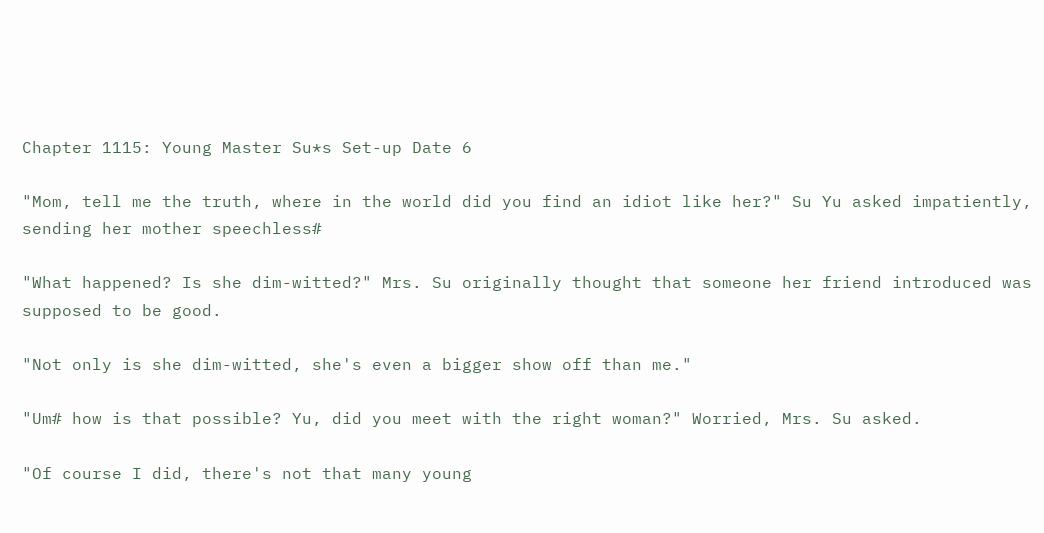Chapter 1115: Young Master Su*s Set-up Date 6

"Mom, tell me the truth, where in the world did you find an idiot like her?" Su Yu asked impatiently, sending her mother speechless#

"What happened? Is she dim-witted?" Mrs. Su originally thought that someone her friend introduced was supposed to be good.

"Not only is she dim-witted, she's even a bigger show off than me."

"Um# how is that possible? Yu, did you meet with the right woman?" Worried, Mrs. Su asked.

"Of course I did, there's not that many young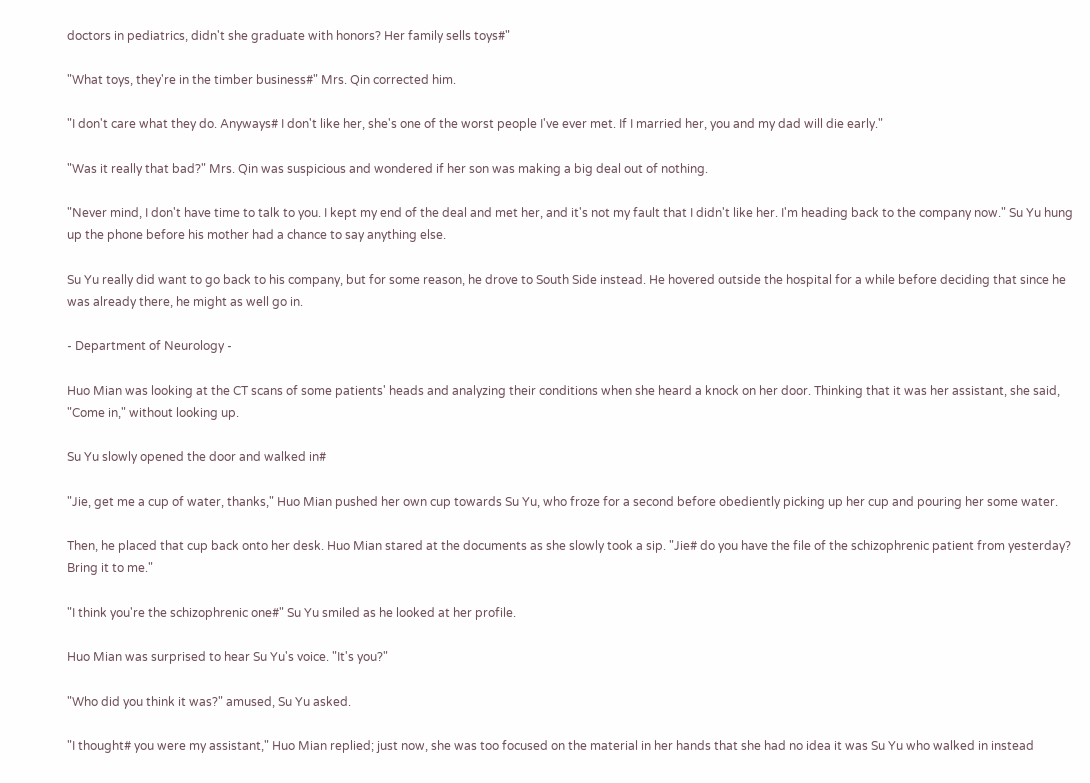doctors in pediatrics, didn't she graduate with honors? Her family sells toys#"

"What toys, they're in the timber business#" Mrs. Qin corrected him.

"I don't care what they do. Anyways# I don't like her, she's one of the worst people I've ever met. If I married her, you and my dad will die early."

"Was it really that bad?" Mrs. Qin was suspicious and wondered if her son was making a big deal out of nothing.

"Never mind, I don't have time to talk to you. I kept my end of the deal and met her, and it's not my fault that I didn't like her. I'm heading back to the company now." Su Yu hung up the phone before his mother had a chance to say anything else.

Su Yu really did want to go back to his company, but for some reason, he drove to South Side instead. He hovered outside the hospital for a while before deciding that since he was already there, he might as well go in.

- Department of Neurology -

Huo Mian was looking at the CT scans of some patients' heads and analyzing their conditions when she heard a knock on her door. Thinking that it was her assistant, she said, "Come in," without looking up.

Su Yu slowly opened the door and walked in#

"Jie, get me a cup of water, thanks," Huo Mian pushed her own cup towards Su Yu, who froze for a second before obediently picking up her cup and pouring her some water.

Then, he placed that cup back onto her desk. Huo Mian stared at the documents as she slowly took a sip. "Jie# do you have the file of the schizophrenic patient from yesterday? Bring it to me."

"I think you're the schizophrenic one#" Su Yu smiled as he looked at her profile.

Huo Mian was surprised to hear Su Yu's voice. "It's you?"

"Who did you think it was?" amused, Su Yu asked.

"I thought# you were my assistant," Huo Mian replied; just now, she was too focused on the material in her hands that she had no idea it was Su Yu who walked in instead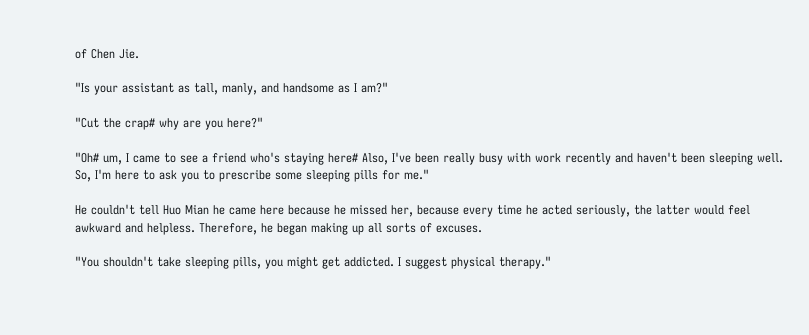of Chen Jie.

"Is your assistant as tall, manly, and handsome as I am?"

"Cut the crap# why are you here?"

"Oh# um, I came to see a friend who's staying here# Also, I've been really busy with work recently and haven't been sleeping well. So, I'm here to ask you to prescribe some sleeping pills for me."

He couldn't tell Huo Mian he came here because he missed her, because every time he acted seriously, the latter would feel awkward and helpless. Therefore, he began making up all sorts of excuses.

"You shouldn't take sleeping pills, you might get addicted. I suggest physical therapy."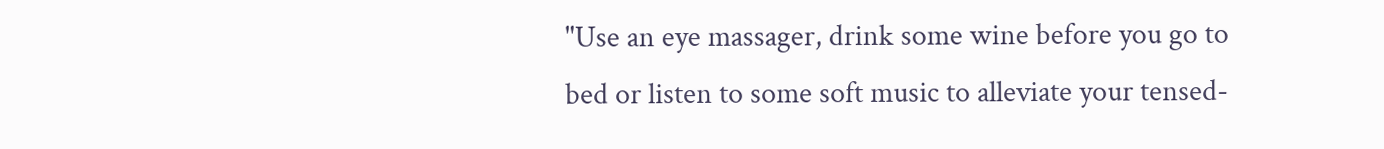"Use an eye massager, drink some wine before you go to bed or listen to some soft music to alleviate your tensed-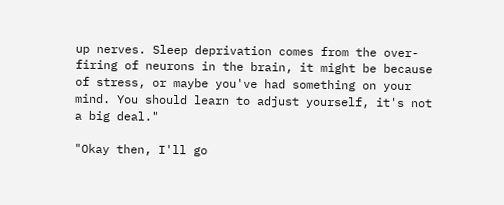up nerves. Sleep deprivation comes from the over-firing of neurons in the brain, it might be because of stress, or maybe you've had something on your mind. You should learn to adjust yourself, it's not a big deal."

"Okay then, I'll go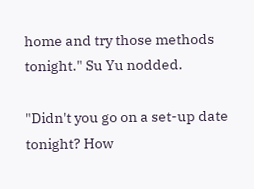home and try those methods tonight." Su Yu nodded.

"Didn't you go on a set-up date tonight? How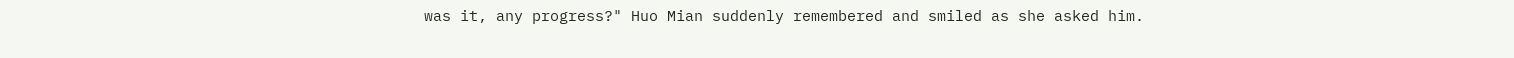was it, any progress?" Huo Mian suddenly remembered and smiled as she asked him.